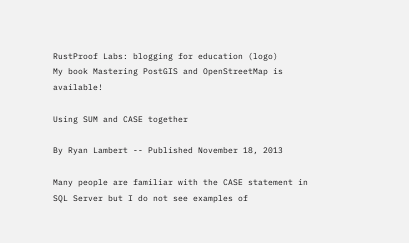RustProof Labs: blogging for education (logo)
My book Mastering PostGIS and OpenStreetMap is available!

Using SUM and CASE together

By Ryan Lambert -- Published November 18, 2013

Many people are familiar with the CASE statement in SQL Server but I do not see examples of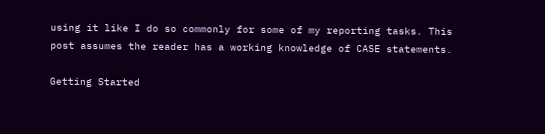using it like I do so commonly for some of my reporting tasks. This post assumes the reader has a working knowledge of CASE statements.

Getting Started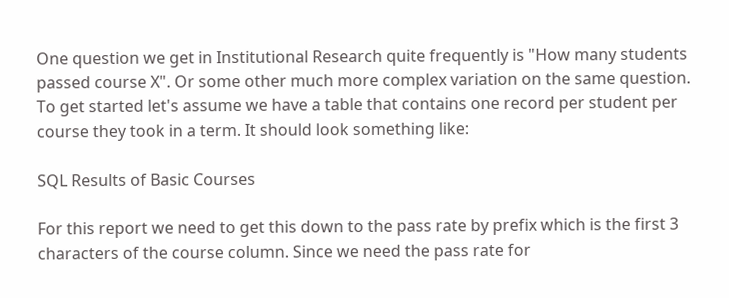One question we get in Institutional Research quite frequently is "How many students passed course X". Or some other much more complex variation on the same question. To get started let's assume we have a table that contains one record per student per course they took in a term. It should look something like:

SQL Results of Basic Courses

For this report we need to get this down to the pass rate by prefix which is the first 3 characters of the course column. Since we need the pass rate for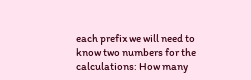each prefix we will need to know two numbers for the calculations: How many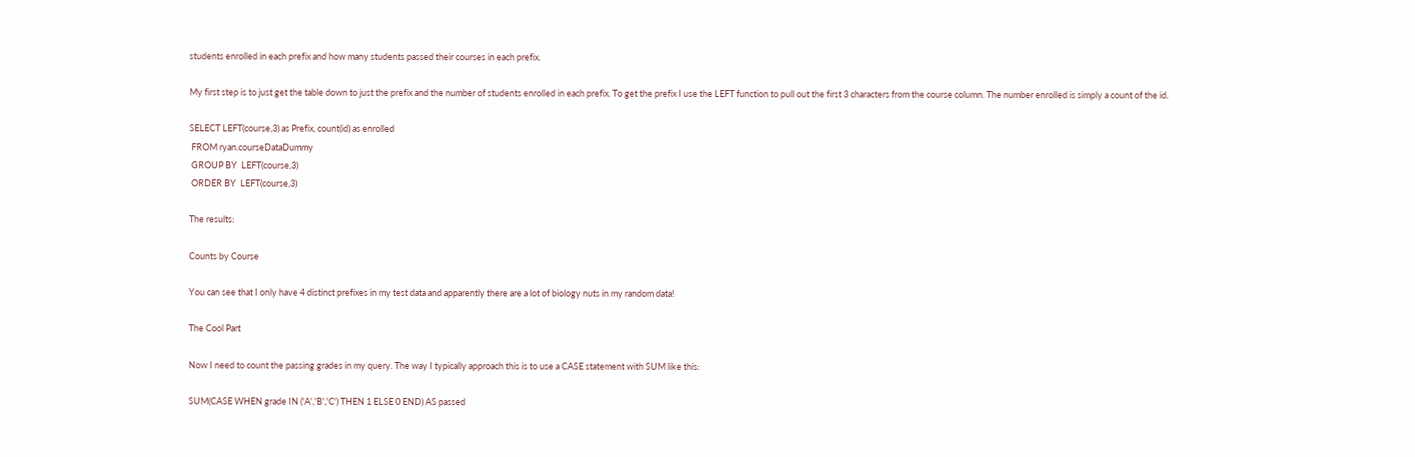students enrolled in each prefix and how many students passed their courses in each prefix.

My first step is to just get the table down to just the prefix and the number of students enrolled in each prefix. To get the prefix I use the LEFT function to pull out the first 3 characters from the course column. The number enrolled is simply a count of the id.

SELECT LEFT(course,3) as Prefix, count(id) as enrolled
 FROM ryan.courseDataDummy
 GROUP BY  LEFT(course,3)
 ORDER BY  LEFT(course,3)

The results:

Counts by Course

You can see that I only have 4 distinct prefixes in my test data and apparently there are a lot of biology nuts in my random data!

The Cool Part

Now I need to count the passing grades in my query. The way I typically approach this is to use a CASE statement with SUM like this:

SUM(CASE WHEN grade IN ('A','B','C') THEN 1 ELSE 0 END) AS passed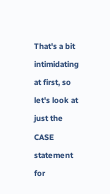That's a bit intimidating at first, so let's look at just the CASE statement for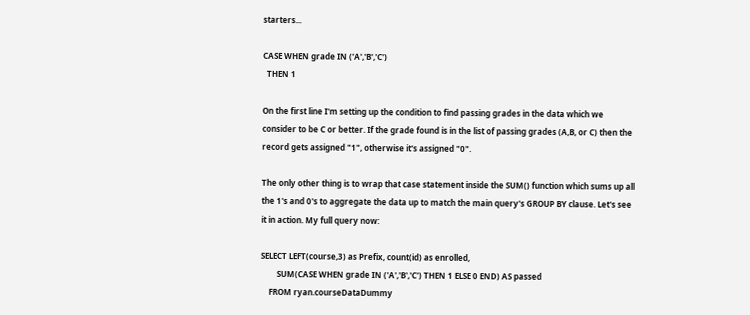starters...

CASE WHEN grade IN ('A','B','C')
  THEN 1

On the first line I'm setting up the condition to find passing grades in the data which we consider to be C or better. If the grade found is in the list of passing grades (A,B, or C) then the record gets assigned "1", otherwise it's assigned "0".

The only other thing is to wrap that case statement inside the SUM() function which sums up all the 1's and 0's to aggregate the data up to match the main query's GROUP BY clause. Let's see it in action. My full query now:

SELECT LEFT(course,3) as Prefix, count(id) as enrolled,
        SUM(CASE WHEN grade IN ('A','B','C') THEN 1 ELSE 0 END) AS passed
    FROM ryan.courseDataDummy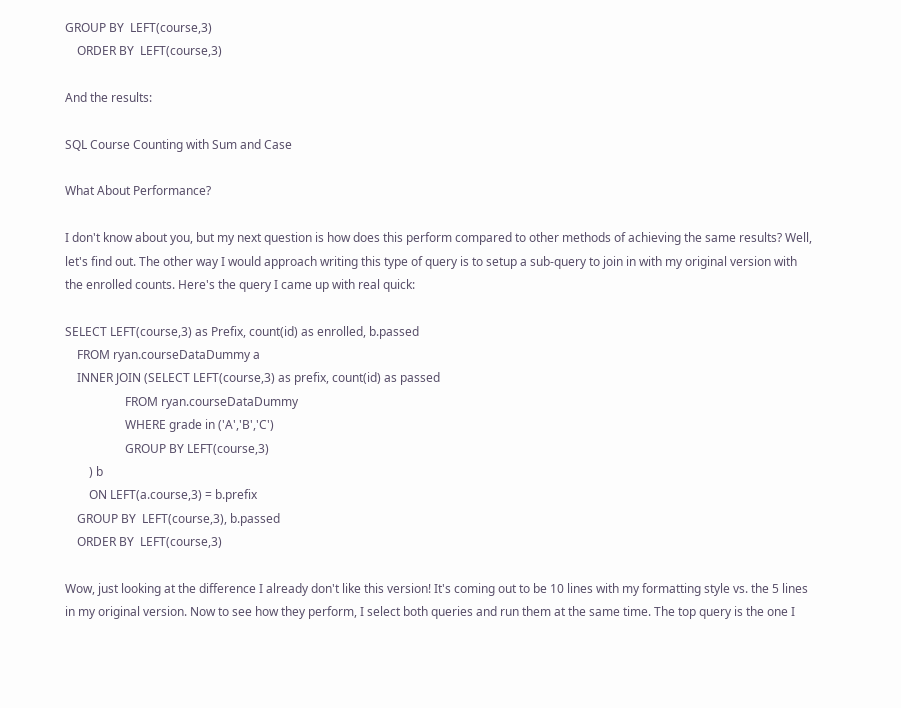GROUP BY  LEFT(course,3)
    ORDER BY  LEFT(course,3)

And the results:

SQL Course Counting with Sum and Case

What About Performance?

I don't know about you, but my next question is how does this perform compared to other methods of achieving the same results? Well, let's find out. The other way I would approach writing this type of query is to setup a sub-query to join in with my original version with the enrolled counts. Here's the query I came up with real quick:

SELECT LEFT(course,3) as Prefix, count(id) as enrolled, b.passed
    FROM ryan.courseDataDummy a
    INNER JOIN (SELECT LEFT(course,3) as prefix, count(id) as passed
                    FROM ryan.courseDataDummy
                    WHERE grade in ('A','B','C')
                    GROUP BY LEFT(course,3)
        ) b
        ON LEFT(a.course,3) = b.prefix
    GROUP BY  LEFT(course,3), b.passed
    ORDER BY  LEFT(course,3)

Wow, just looking at the difference I already don't like this version! It's coming out to be 10 lines with my formatting style vs. the 5 lines in my original version. Now to see how they perform, I select both queries and run them at the same time. The top query is the one I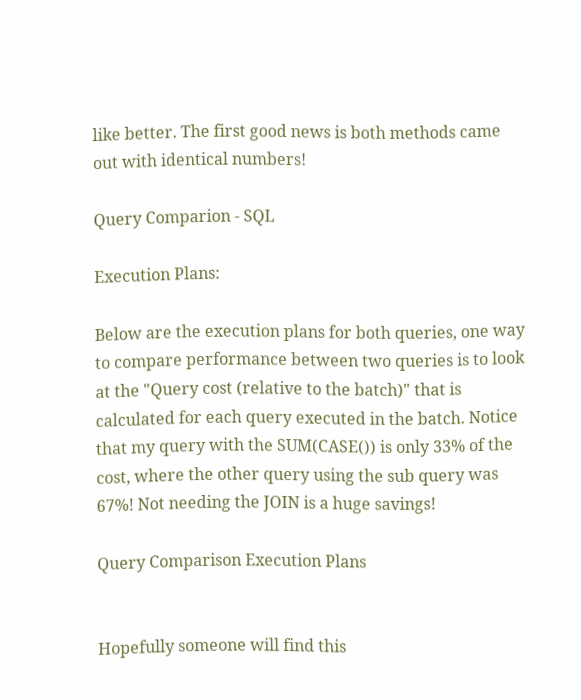like better. The first good news is both methods came out with identical numbers!

Query Comparion - SQL

Execution Plans:

Below are the execution plans for both queries, one way to compare performance between two queries is to look at the "Query cost (relative to the batch)" that is calculated for each query executed in the batch. Notice that my query with the SUM(CASE()) is only 33% of the cost, where the other query using the sub query was 67%! Not needing the JOIN is a huge savings!

Query Comparison Execution Plans


Hopefully someone will find this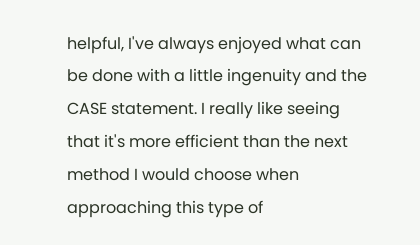helpful, I've always enjoyed what can be done with a little ingenuity and the CASE statement. I really like seeing that it's more efficient than the next method I would choose when approaching this type of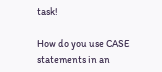task!

How do you use CASE statements in an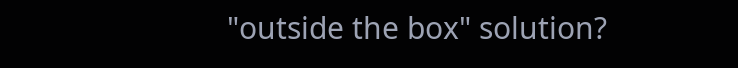"outside the box" solution?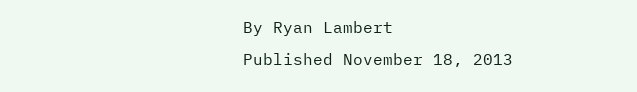By Ryan Lambert
Published November 18, 2013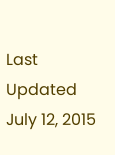Last Updated July 12, 2015